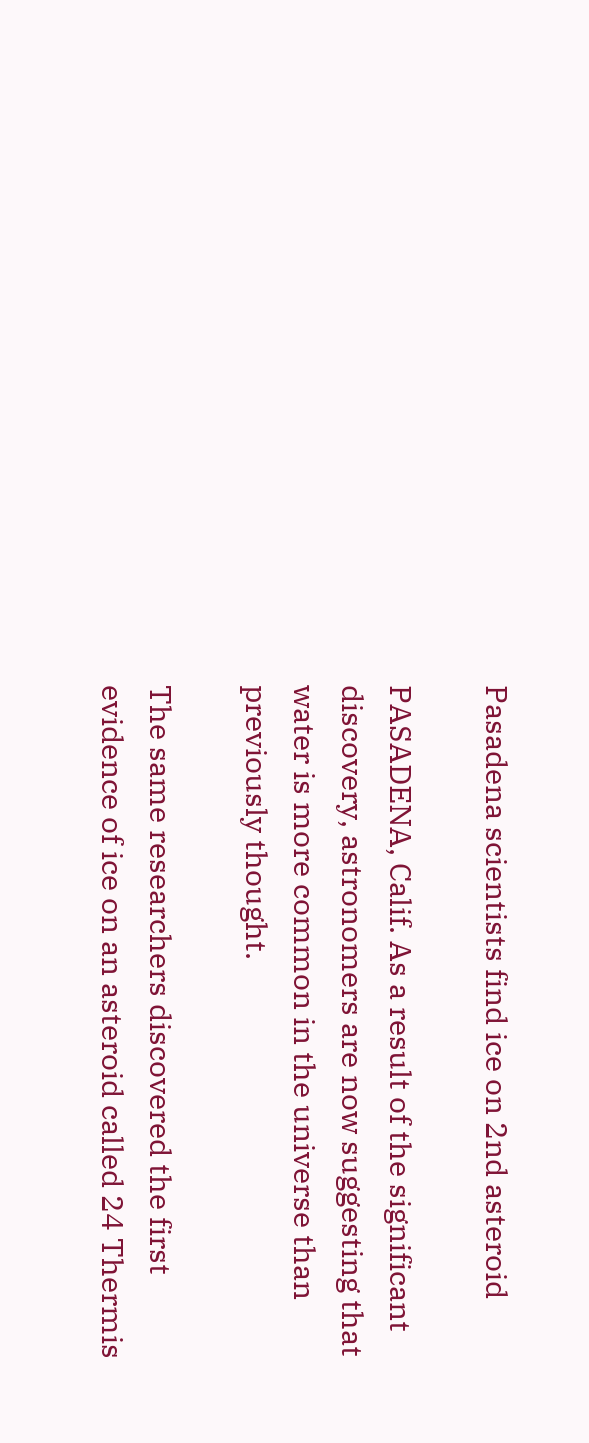Pasadena scientists find ice on 2nd asteroid

PASADENA, Calif. As a result of the significant discovery, astronomers are now suggesting that water is more common in the universe than previously thought.

The same researchers discovered the first evidence of ice on an asteroid called 24 Thermis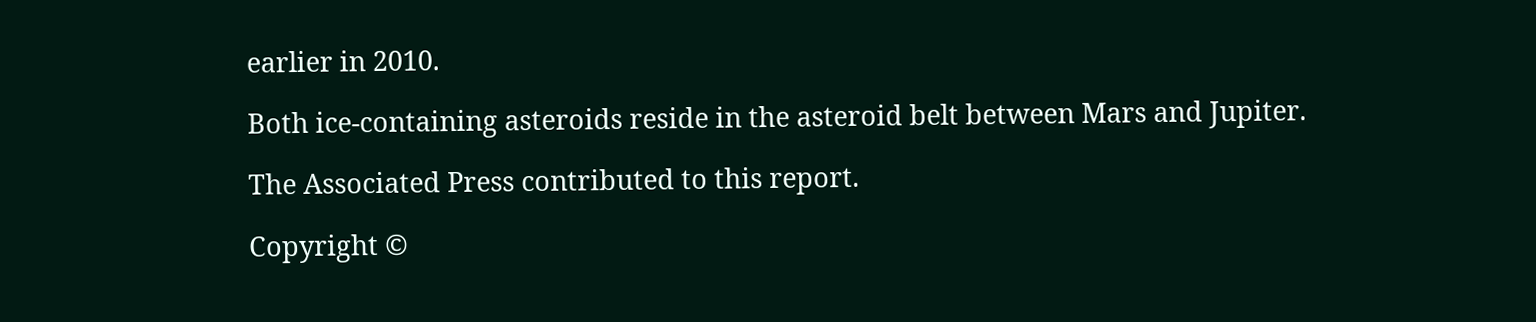earlier in 2010.

Both ice-containing asteroids reside in the asteroid belt between Mars and Jupiter.

The Associated Press contributed to this report.

Copyright ©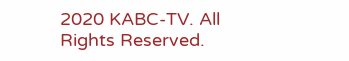2020 KABC-TV. All Rights Reserved.